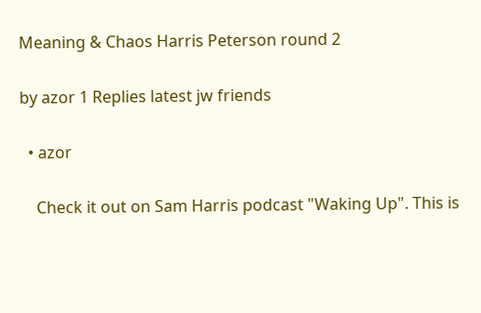Meaning & Chaos Harris Peterson round 2

by azor 1 Replies latest jw friends

  • azor

    Check it out on Sam Harris podcast "Waking Up". This is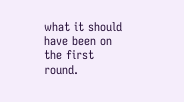what it should have been on the first round.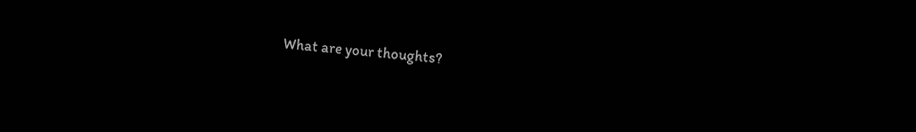What are your thoughts?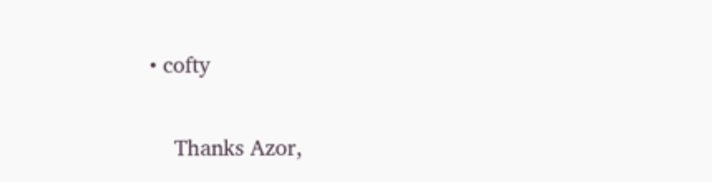• cofty

    Thanks Azor,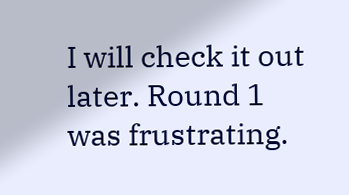I will check it out later. Round 1 was frustrating.